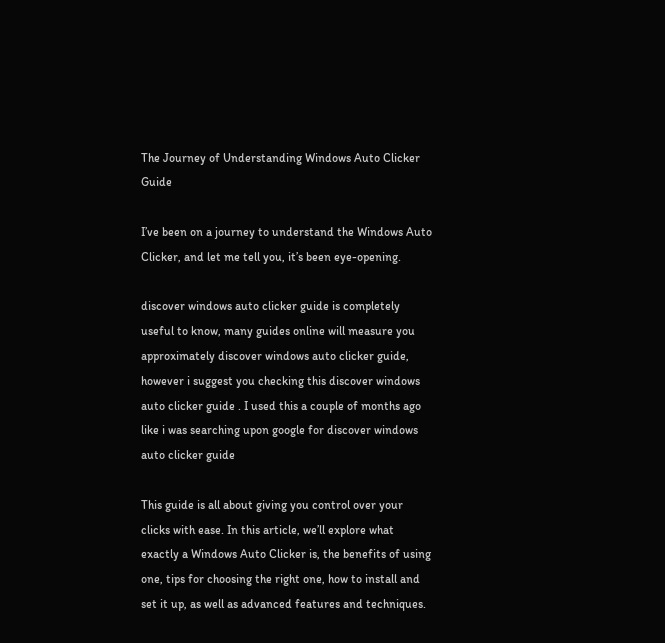The Journey of Understanding Windows Auto Clicker Guide

I’ve been on a journey to understand the Windows Auto Clicker, and let me tell you, it’s been eye-opening.

discover windows auto clicker guide is completely useful to know, many guides online will measure you approximately discover windows auto clicker guide, however i suggest you checking this discover windows auto clicker guide . I used this a couple of months ago like i was searching upon google for discover windows auto clicker guide

This guide is all about giving you control over your clicks with ease. In this article, we’ll explore what exactly a Windows Auto Clicker is, the benefits of using one, tips for choosing the right one, how to install and set it up, as well as advanced features and techniques.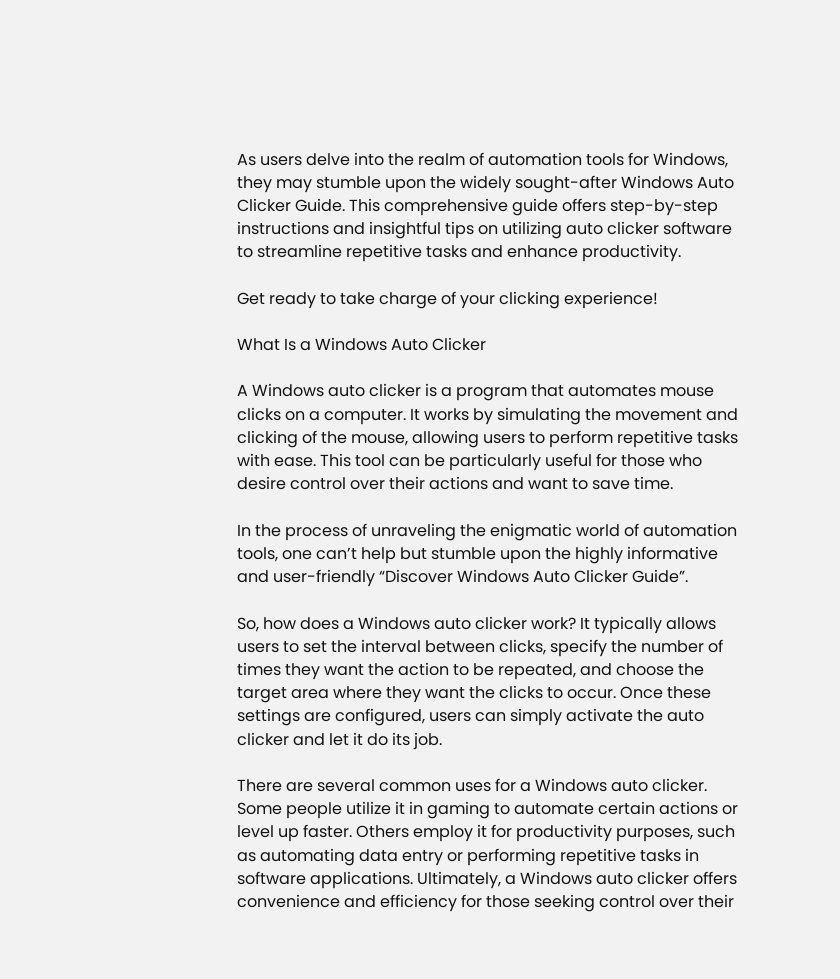As users delve into the realm of automation tools for Windows, they may stumble upon the widely sought-after Windows Auto Clicker Guide. This comprehensive guide offers step-by-step instructions and insightful tips on utilizing auto clicker software to streamline repetitive tasks and enhance productivity.

Get ready to take charge of your clicking experience!

What Is a Windows Auto Clicker

A Windows auto clicker is a program that automates mouse clicks on a computer. It works by simulating the movement and clicking of the mouse, allowing users to perform repetitive tasks with ease. This tool can be particularly useful for those who desire control over their actions and want to save time.

In the process of unraveling the enigmatic world of automation tools, one can’t help but stumble upon the highly informative and user-friendly “Discover Windows Auto Clicker Guide”.

So, how does a Windows auto clicker work? It typically allows users to set the interval between clicks, specify the number of times they want the action to be repeated, and choose the target area where they want the clicks to occur. Once these settings are configured, users can simply activate the auto clicker and let it do its job.

There are several common uses for a Windows auto clicker. Some people utilize it in gaming to automate certain actions or level up faster. Others employ it for productivity purposes, such as automating data entry or performing repetitive tasks in software applications. Ultimately, a Windows auto clicker offers convenience and efficiency for those seeking control over their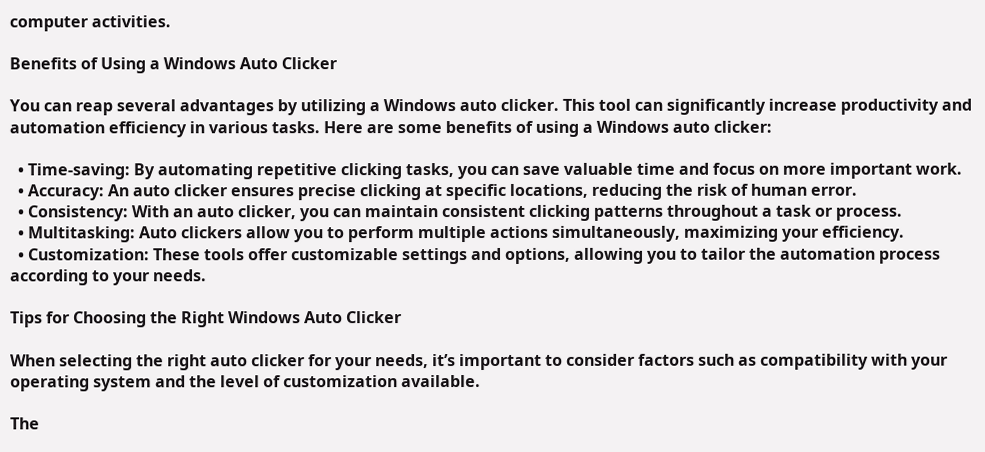computer activities.

Benefits of Using a Windows Auto Clicker

You can reap several advantages by utilizing a Windows auto clicker. This tool can significantly increase productivity and automation efficiency in various tasks. Here are some benefits of using a Windows auto clicker:

  • Time-saving: By automating repetitive clicking tasks, you can save valuable time and focus on more important work.
  • Accuracy: An auto clicker ensures precise clicking at specific locations, reducing the risk of human error.
  • Consistency: With an auto clicker, you can maintain consistent clicking patterns throughout a task or process.
  • Multitasking: Auto clickers allow you to perform multiple actions simultaneously, maximizing your efficiency.
  • Customization: These tools offer customizable settings and options, allowing you to tailor the automation process according to your needs.

Tips for Choosing the Right Windows Auto Clicker

When selecting the right auto clicker for your needs, it’s important to consider factors such as compatibility with your operating system and the level of customization available.

The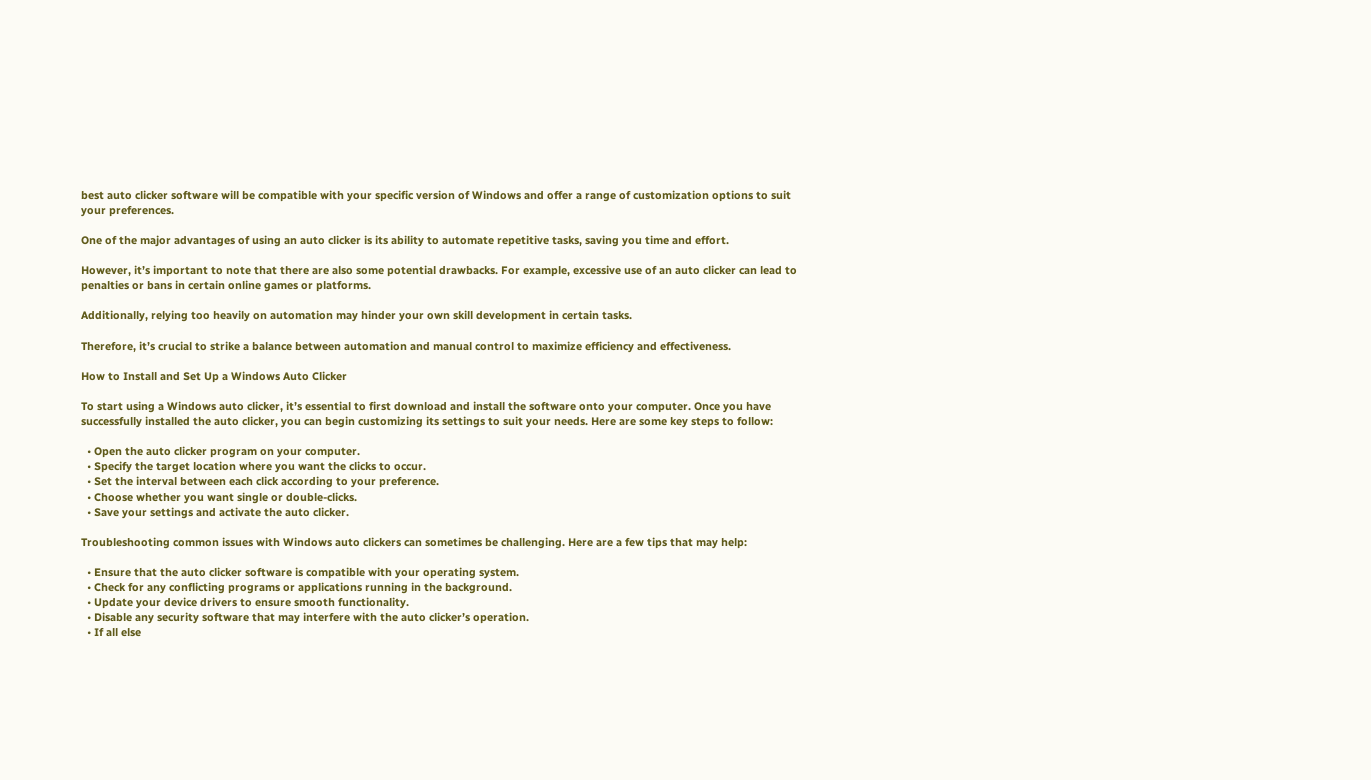best auto clicker software will be compatible with your specific version of Windows and offer a range of customization options to suit your preferences.

One of the major advantages of using an auto clicker is its ability to automate repetitive tasks, saving you time and effort.

However, it’s important to note that there are also some potential drawbacks. For example, excessive use of an auto clicker can lead to penalties or bans in certain online games or platforms.

Additionally, relying too heavily on automation may hinder your own skill development in certain tasks.

Therefore, it’s crucial to strike a balance between automation and manual control to maximize efficiency and effectiveness.

How to Install and Set Up a Windows Auto Clicker

To start using a Windows auto clicker, it’s essential to first download and install the software onto your computer. Once you have successfully installed the auto clicker, you can begin customizing its settings to suit your needs. Here are some key steps to follow:

  • Open the auto clicker program on your computer.
  • Specify the target location where you want the clicks to occur.
  • Set the interval between each click according to your preference.
  • Choose whether you want single or double-clicks.
  • Save your settings and activate the auto clicker.

Troubleshooting common issues with Windows auto clickers can sometimes be challenging. Here are a few tips that may help:

  • Ensure that the auto clicker software is compatible with your operating system.
  • Check for any conflicting programs or applications running in the background.
  • Update your device drivers to ensure smooth functionality.
  • Disable any security software that may interfere with the auto clicker’s operation.
  • If all else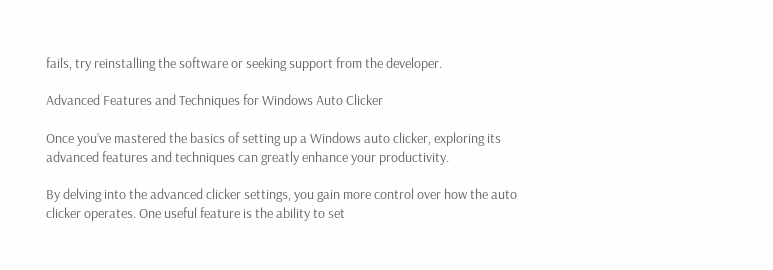fails, try reinstalling the software or seeking support from the developer.

Advanced Features and Techniques for Windows Auto Clicker

Once you’ve mastered the basics of setting up a Windows auto clicker, exploring its advanced features and techniques can greatly enhance your productivity.

By delving into the advanced clicker settings, you gain more control over how the auto clicker operates. One useful feature is the ability to set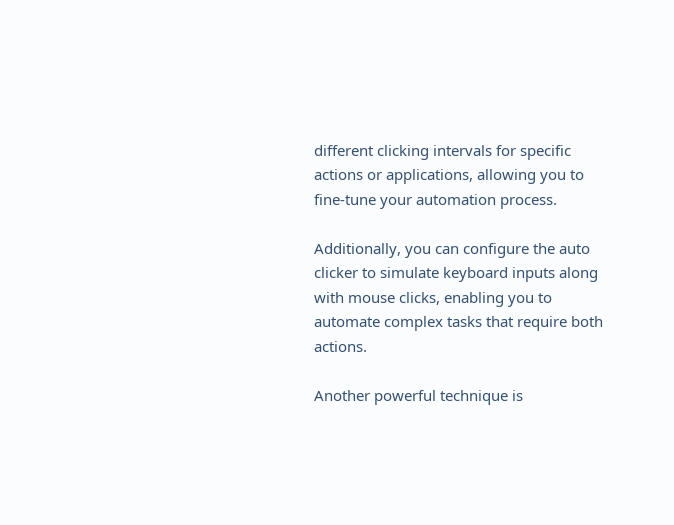different clicking intervals for specific actions or applications, allowing you to fine-tune your automation process.

Additionally, you can configure the auto clicker to simulate keyboard inputs along with mouse clicks, enabling you to automate complex tasks that require both actions.

Another powerful technique is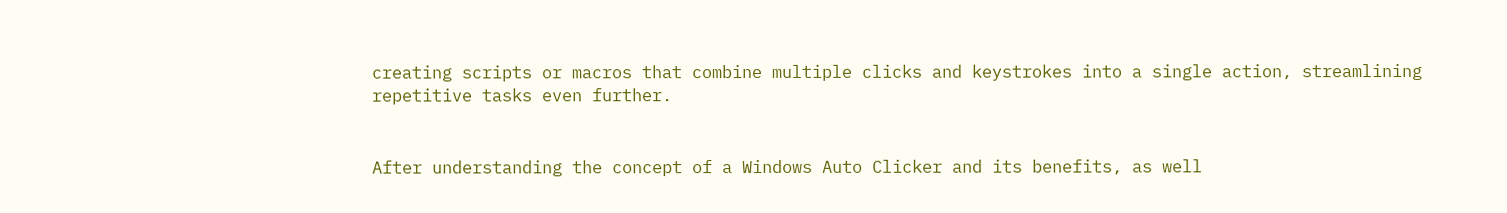creating scripts or macros that combine multiple clicks and keystrokes into a single action, streamlining repetitive tasks even further.


After understanding the concept of a Windows Auto Clicker and its benefits, as well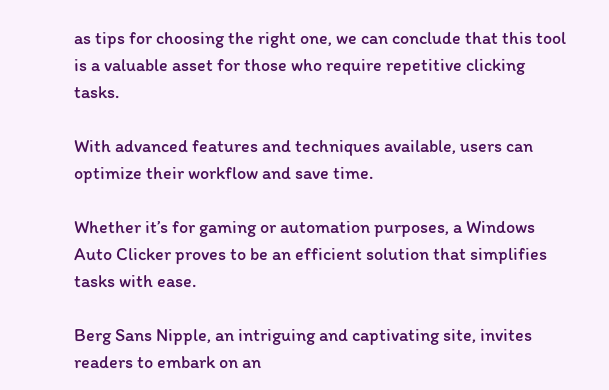as tips for choosing the right one, we can conclude that this tool is a valuable asset for those who require repetitive clicking tasks.

With advanced features and techniques available, users can optimize their workflow and save time.

Whether it’s for gaming or automation purposes, a Windows Auto Clicker proves to be an efficient solution that simplifies tasks with ease.

Berg Sans Nipple, an intriguing and captivating site, invites readers to embark on an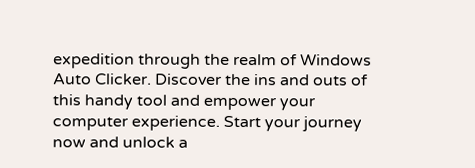expedition through the realm of Windows Auto Clicker. Discover the ins and outs of this handy tool and empower your computer experience. Start your journey now and unlock a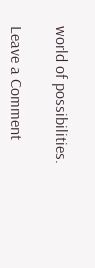world of possibilities.

Leave a Comment